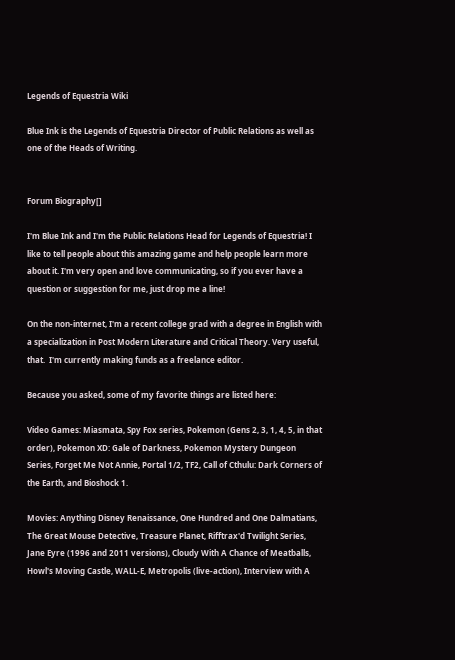Legends of Equestria Wiki

Blue Ink is the Legends of Equestria Director of Public Relations as well as one of the Heads of Writing.


Forum Biography[]

I'm Blue Ink and I'm the Public Relations Head for Legends of Equestria! I like to tell people about this amazing game and help people learn more about it. I'm very open and love communicating, so if you ever have a question or suggestion for me, just drop me a line!

On the non-internet, I'm a recent college grad with a degree in English with a specialization in Post Modern Literature and Critical Theory. Very useful, that.  I'm currently making funds as a freelance editor.

Because you asked, some of my favorite things are listed here:

Video Games: Miasmata, Spy Fox series, Pokemon (Gens 2, 3, 1, 4, 5, in that order), Pokemon XD: Gale of Darkness, Pokemon Mystery Dungeon Series, Forget Me Not Annie, Portal 1/2, TF2, Call of Cthulu: Dark Corners of the Earth, and Bioshock 1.

Movies: Anything Disney Renaissance, One Hundred and One Dalmatians, The Great Mouse Detective, Treasure Planet, Rifftrax'd Twilight Series, Jane Eyre (1996 and 2011 versions), Cloudy With A Chance of Meatballs, Howl's Moving Castle, WALL-E, Metropolis (live-action), Interview with A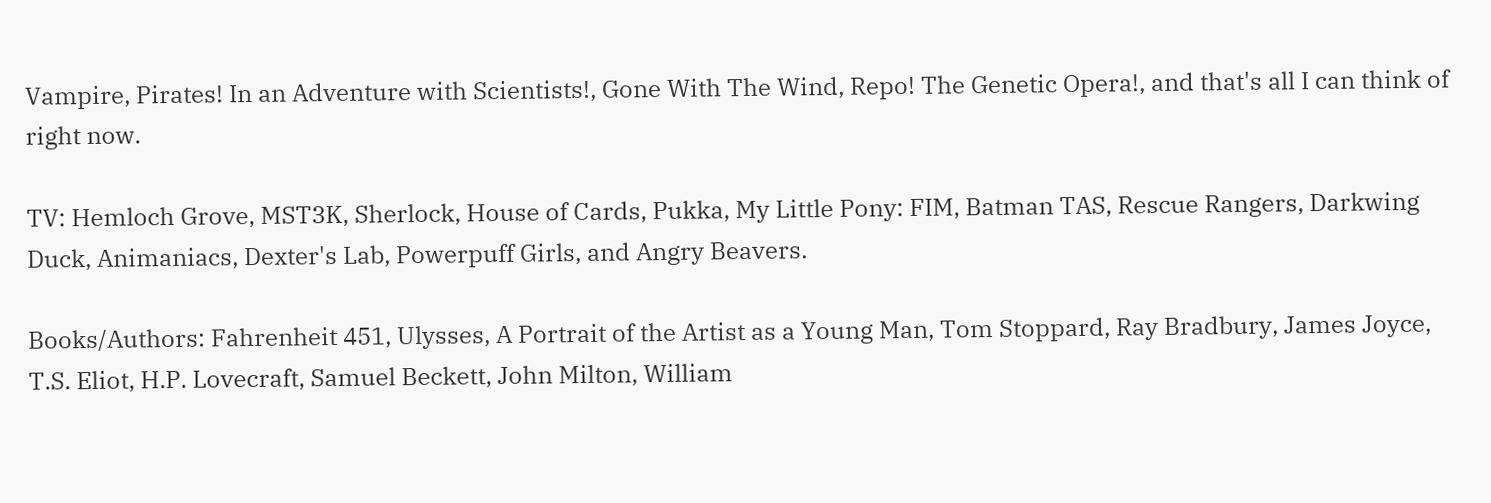Vampire, Pirates! In an Adventure with Scientists!, Gone With The Wind, Repo! The Genetic Opera!, and that's all I can think of right now.

TV: Hemloch Grove, MST3K, Sherlock, House of Cards, Pukka, My Little Pony: FIM, Batman TAS, Rescue Rangers, Darkwing Duck, Animaniacs, Dexter's Lab, Powerpuff Girls, and Angry Beavers.

Books/Authors: Fahrenheit 451, Ulysses, A Portrait of the Artist as a Young Man, Tom Stoppard, Ray Bradbury, James Joyce, T.S. Eliot, H.P. Lovecraft, Samuel Beckett, John Milton, William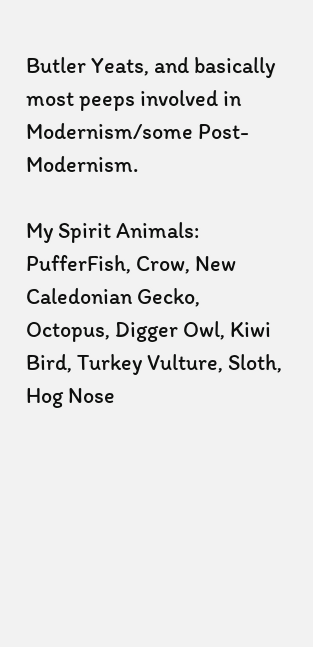Butler Yeats, and basically most peeps involved in Modernism/some Post-Modernism.

My Spirit Animals: PufferFish, Crow, New Caledonian Gecko, Octopus, Digger Owl, Kiwi Bird, Turkey Vulture, Sloth, Hog Nose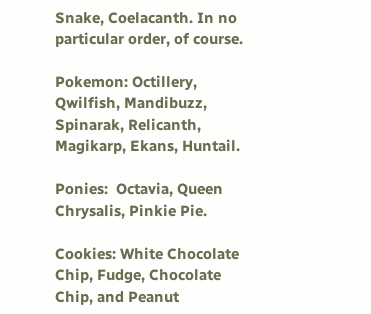Snake, Coelacanth. In no particular order, of course.

Pokemon: Octillery, Qwilfish, Mandibuzz, Spinarak, Relicanth, Magikarp, Ekans, Huntail.

Ponies:  Octavia, Queen Chrysalis, Pinkie Pie.

Cookies: White Chocolate Chip, Fudge, Chocolate Chip, and Peanut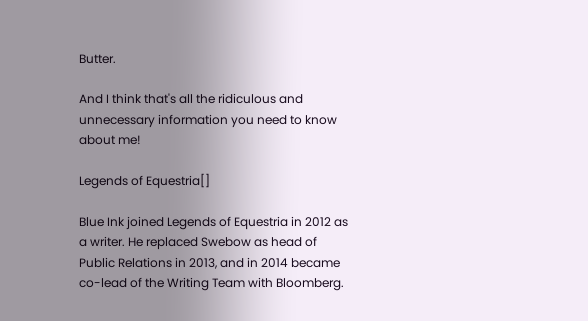Butter.

And I think that's all the ridiculous and unnecessary information you need to know about me!

Legends of Equestria[]

Blue Ink joined Legends of Equestria in 2012 as a writer. He replaced Swebow as head of Public Relations in 2013, and in 2014 became co-lead of the Writing Team with Bloomberg.